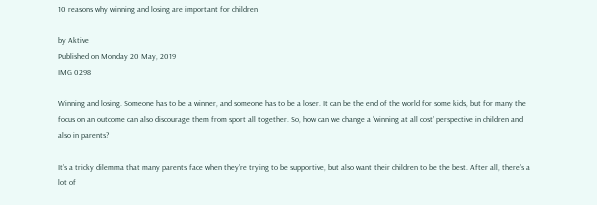10 reasons why winning and losing are important for children

by Aktive
Published on Monday 20 May, 2019
IMG 0298

Winning and losing. Someone has to be a winner, and someone has to be a loser. It can be the end of the world for some kids, but for many the focus on an outcome can also discourage them from sport all together. So, how can we change a ‘winning at all cost’ perspective in children and also in parents?

It’s a tricky dilemma that many parents face when they’re trying to be supportive, but also want their children to be the best. After all, there’s a lot of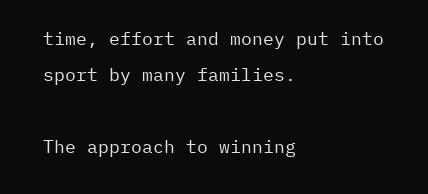time, effort and money put into sport by many families.

The approach to winning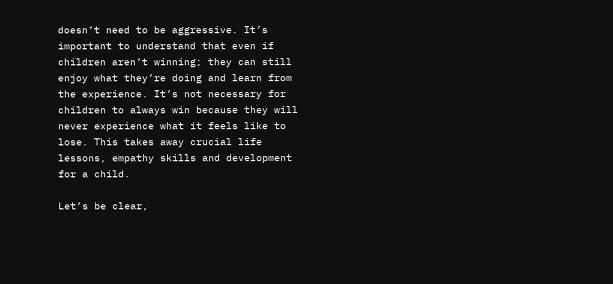doesn’t need to be aggressive. It’s important to understand that even if children aren’t winning; they can still enjoy what they’re doing and learn from the experience. It’s not necessary for children to always win because they will never experience what it feels like to lose. This takes away crucial life lessons, empathy skills and development for a child.

Let’s be clear,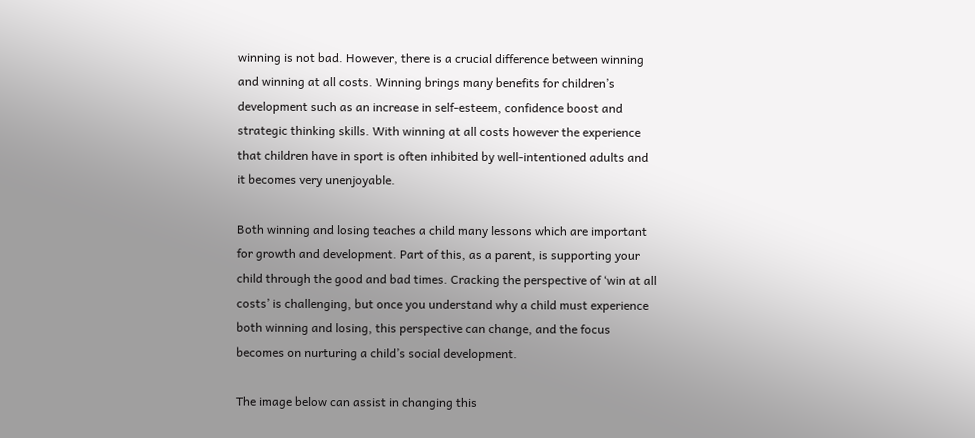winning is not bad. However, there is a crucial difference between winning and winning at all costs. Winning brings many benefits for children’s development such as an increase in self-esteem, confidence boost and strategic thinking skills. With winning at all costs however the experience that children have in sport is often inhibited by well-intentioned adults and it becomes very unenjoyable.

Both winning and losing teaches a child many lessons which are important for growth and development. Part of this, as a parent, is supporting your child through the good and bad times. Cracking the perspective of ‘win at all costs’ is challenging, but once you understand why a child must experience both winning and losing, this perspective can change, and the focus becomes on nurturing a child’s social development.

The image below can assist in changing this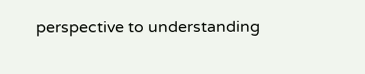perspective to understanding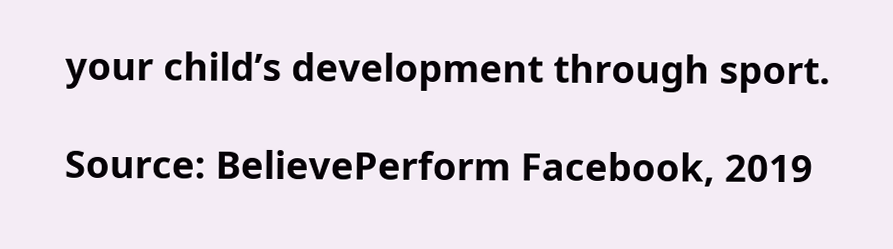your child’s development through sport.

Source: BelievePerform Facebook, 2019